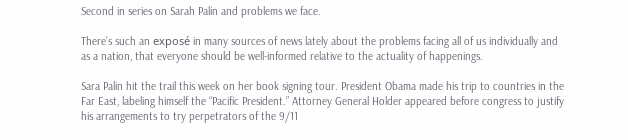Second in series on Sarah Palin and problems we face.

There’s such an exposé in many sources of news lately about the problems facing all of us individually and as a nation, that everyone should be well-informed relative to the actuality of happenings.

Sara Palin hit the trail this week on her book signing tour. President Obama made his trip to countries in the Far East, labeling himself the “Pacific President.” Attorney General Holder appeared before congress to justify his arrangements to try perpetrators of the 9/11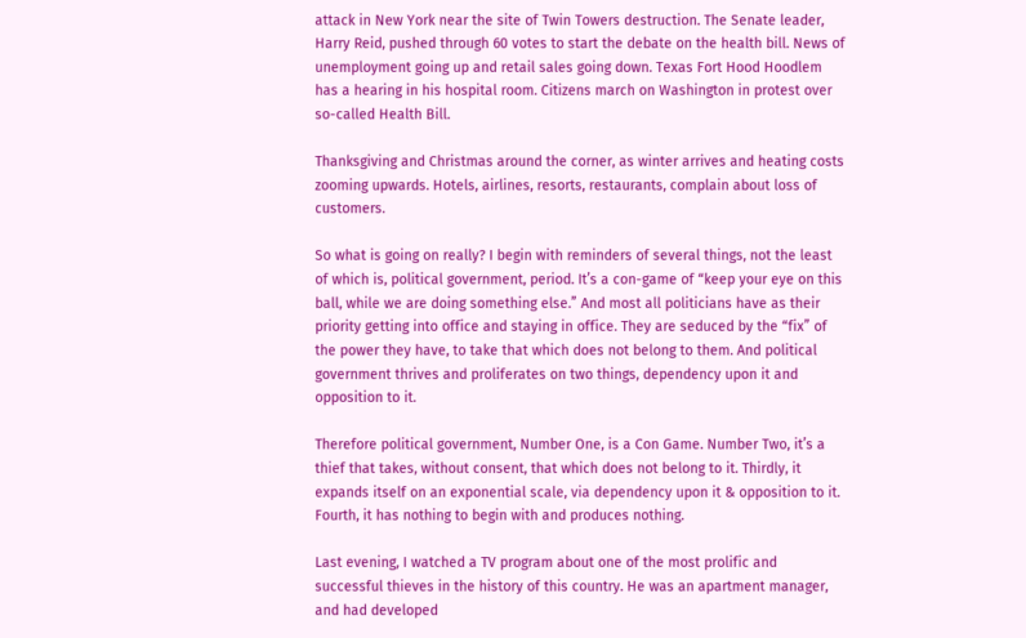attack in New York near the site of Twin Towers destruction. The Senate leader, Harry Reid, pushed through 60 votes to start the debate on the health bill. News of unemployment going up and retail sales going down. Texas Fort Hood Hoodlem has a hearing in his hospital room. Citizens march on Washington in protest over so-called Health Bill.

Thanksgiving and Christmas around the corner, as winter arrives and heating costs zooming upwards. Hotels, airlines, resorts, restaurants, complain about loss of customers.

So what is going on really? I begin with reminders of several things, not the least of which is, political government, period. It’s a con-game of “keep your eye on this ball, while we are doing something else.” And most all politicians have as their priority getting into office and staying in office. They are seduced by the “fix” of the power they have, to take that which does not belong to them. And political government thrives and proliferates on two things, dependency upon it and opposition to it.

Therefore political government, Number One, is a Con Game. Number Two, it’s a thief that takes, without consent, that which does not belong to it. Thirdly, it expands itself on an exponential scale, via dependency upon it & opposition to it. Fourth, it has nothing to begin with and produces nothing.

Last evening, I watched a TV program about one of the most prolific and successful thieves in the history of this country. He was an apartment manager, and had developed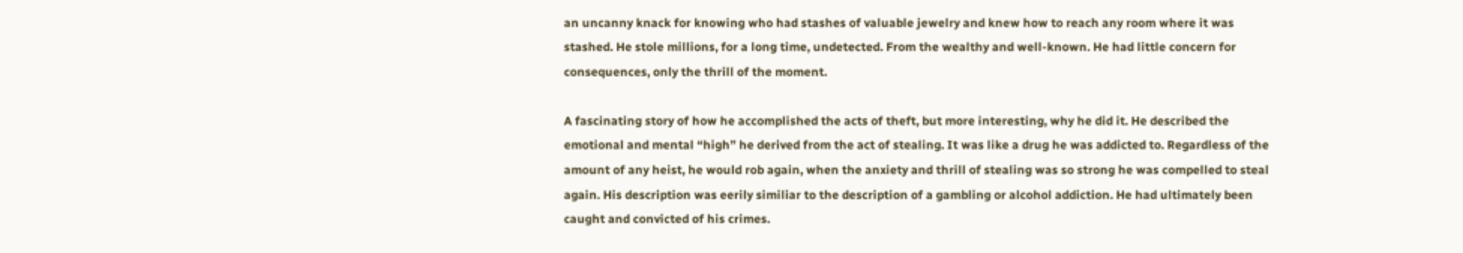an uncanny knack for knowing who had stashes of valuable jewelry and knew how to reach any room where it was stashed. He stole millions, for a long time, undetected. From the wealthy and well-known. He had little concern for consequences, only the thrill of the moment.

A fascinating story of how he accomplished the acts of theft, but more interesting, why he did it. He described the emotional and mental “high” he derived from the act of stealing. It was like a drug he was addicted to. Regardless of the amount of any heist, he would rob again, when the anxiety and thrill of stealing was so strong he was compelled to steal again. His description was eerily similiar to the description of a gambling or alcohol addiction. He had ultimately been caught and convicted of his crimes.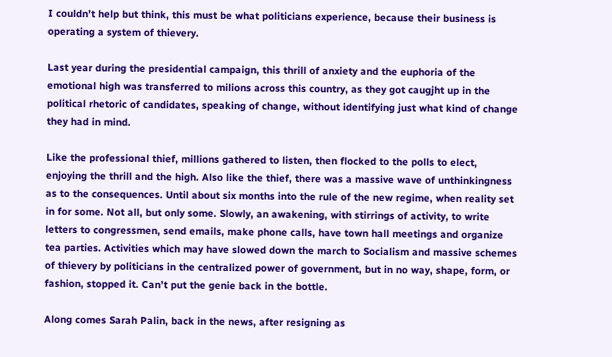I couldn’t help but think, this must be what politicians experience, because their business is operating a system of thievery.

Last year during the presidential campaign, this thrill of anxiety and the euphoria of the emotional high was transferred to milions across this country, as they got caugjht up in the political rhetoric of candidates, speaking of change, without identifying just what kind of change they had in mind.

Like the professional thief, millions gathered to listen, then flocked to the polls to elect, enjoying the thrill and the high. Also like the thief, there was a massive wave of unthinkingness as to the consequences. Until about six months into the rule of the new regime, when reality set in for some. Not all, but only some. Slowly, an awakening, with stirrings of activity, to write letters to congressmen, send emails, make phone calls, have town hall meetings and organize tea parties. Activities which may have slowed down the march to Socialism and massive schemes of thievery by politicians in the centralized power of government, but in no way, shape, form, or fashion, stopped it. Can’t put the genie back in the bottle.

Along comes Sarah Palin, back in the news, after resigning as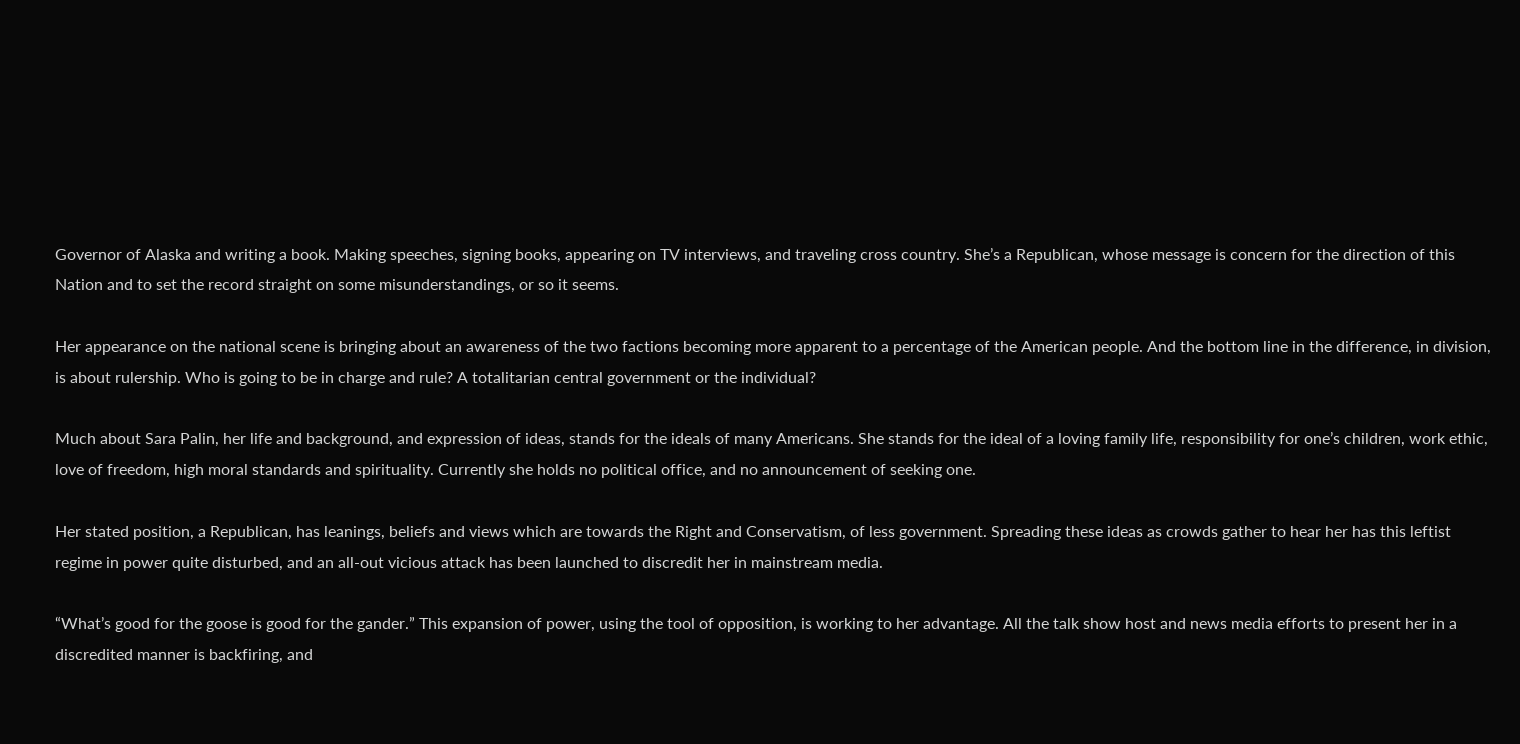Governor of Alaska and writing a book. Making speeches, signing books, appearing on TV interviews, and traveling cross country. She’s a Republican, whose message is concern for the direction of this Nation and to set the record straight on some misunderstandings, or so it seems.

Her appearance on the national scene is bringing about an awareness of the two factions becoming more apparent to a percentage of the American people. And the bottom line in the difference, in division, is about rulership. Who is going to be in charge and rule? A totalitarian central government or the individual?

Much about Sara Palin, her life and background, and expression of ideas, stands for the ideals of many Americans. She stands for the ideal of a loving family life, responsibility for one’s children, work ethic, love of freedom, high moral standards and spirituality. Currently she holds no political office, and no announcement of seeking one.

Her stated position, a Republican, has leanings, beliefs and views which are towards the Right and Conservatism, of less government. Spreading these ideas as crowds gather to hear her has this leftist regime in power quite disturbed, and an all-out vicious attack has been launched to discredit her in mainstream media.

“What’s good for the goose is good for the gander.” This expansion of power, using the tool of opposition, is working to her advantage. All the talk show host and news media efforts to present her in a discredited manner is backfiring, and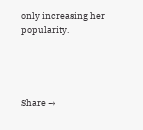only increasing her popularity.




Share →